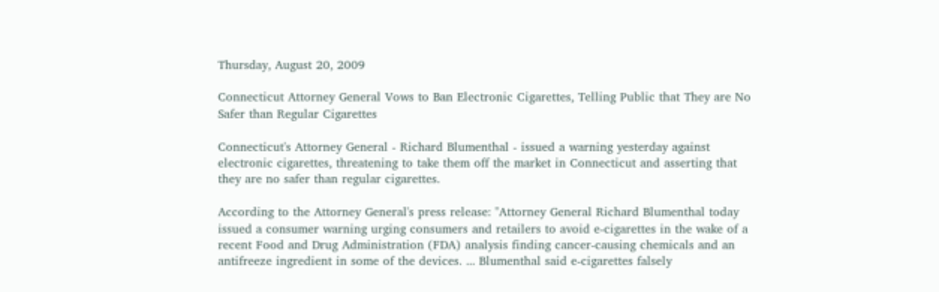Thursday, August 20, 2009

Connecticut Attorney General Vows to Ban Electronic Cigarettes, Telling Public that They are No Safer than Regular Cigarettes

Connecticut's Attorney General - Richard Blumenthal - issued a warning yesterday against electronic cigarettes, threatening to take them off the market in Connecticut and asserting that they are no safer than regular cigarettes.

According to the Attorney General's press release: "Attorney General Richard Blumenthal today issued a consumer warning urging consumers and retailers to avoid e-cigarettes in the wake of a recent Food and Drug Administration (FDA) analysis finding cancer-causing chemicals and an antifreeze ingredient in some of the devices. ... Blumenthal said e-cigarettes falsely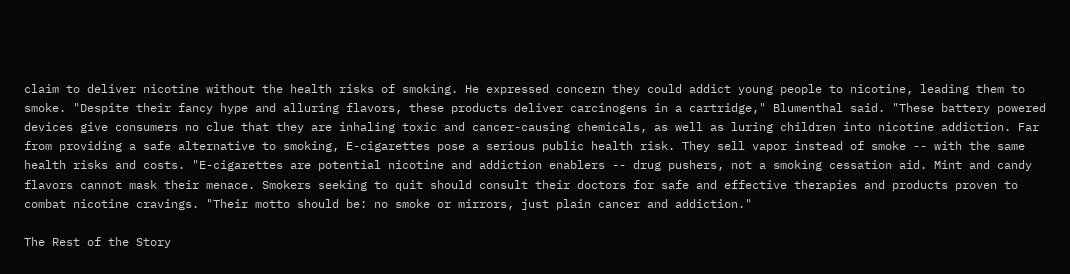claim to deliver nicotine without the health risks of smoking. He expressed concern they could addict young people to nicotine, leading them to smoke. "Despite their fancy hype and alluring flavors, these products deliver carcinogens in a cartridge," Blumenthal said. "These battery powered devices give consumers no clue that they are inhaling toxic and cancer-causing chemicals, as well as luring children into nicotine addiction. Far from providing a safe alternative to smoking, E-cigarettes pose a serious public health risk. They sell vapor instead of smoke -- with the same health risks and costs. "E-cigarettes are potential nicotine and addiction enablers -- drug pushers, not a smoking cessation aid. Mint and candy flavors cannot mask their menace. Smokers seeking to quit should consult their doctors for safe and effective therapies and products proven to combat nicotine cravings. "Their motto should be: no smoke or mirrors, just plain cancer and addiction."

The Rest of the Story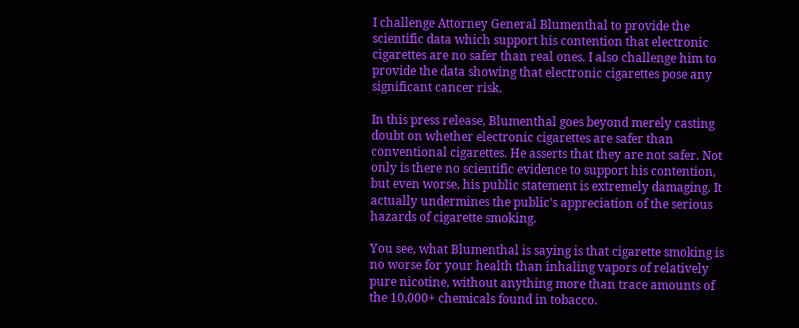I challenge Attorney General Blumenthal to provide the scientific data which support his contention that electronic cigarettes are no safer than real ones. I also challenge him to provide the data showing that electronic cigarettes pose any significant cancer risk.

In this press release, Blumenthal goes beyond merely casting doubt on whether electronic cigarettes are safer than conventional cigarettes. He asserts that they are not safer. Not only is there no scientific evidence to support his contention, but even worse, his public statement is extremely damaging. It actually undermines the public's appreciation of the serious hazards of cigarette smoking.

You see, what Blumenthal is saying is that cigarette smoking is no worse for your health than inhaling vapors of relatively pure nicotine, without anything more than trace amounts of the 10,000+ chemicals found in tobacco.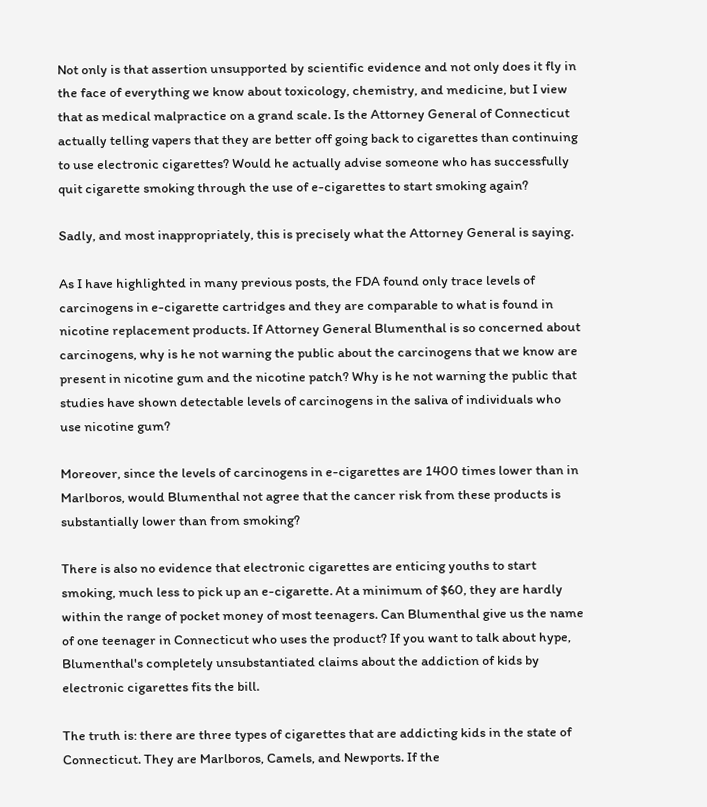Not only is that assertion unsupported by scientific evidence and not only does it fly in the face of everything we know about toxicology, chemistry, and medicine, but I view that as medical malpractice on a grand scale. Is the Attorney General of Connecticut actually telling vapers that they are better off going back to cigarettes than continuing to use electronic cigarettes? Would he actually advise someone who has successfully quit cigarette smoking through the use of e-cigarettes to start smoking again?

Sadly, and most inappropriately, this is precisely what the Attorney General is saying.

As I have highlighted in many previous posts, the FDA found only trace levels of carcinogens in e-cigarette cartridges and they are comparable to what is found in nicotine replacement products. If Attorney General Blumenthal is so concerned about carcinogens, why is he not warning the public about the carcinogens that we know are present in nicotine gum and the nicotine patch? Why is he not warning the public that studies have shown detectable levels of carcinogens in the saliva of individuals who use nicotine gum?

Moreover, since the levels of carcinogens in e-cigarettes are 1400 times lower than in Marlboros, would Blumenthal not agree that the cancer risk from these products is substantially lower than from smoking?

There is also no evidence that electronic cigarettes are enticing youths to start smoking, much less to pick up an e-cigarette. At a minimum of $60, they are hardly within the range of pocket money of most teenagers. Can Blumenthal give us the name of one teenager in Connecticut who uses the product? If you want to talk about hype, Blumenthal's completely unsubstantiated claims about the addiction of kids by electronic cigarettes fits the bill.

The truth is: there are three types of cigarettes that are addicting kids in the state of Connecticut. They are Marlboros, Camels, and Newports. If the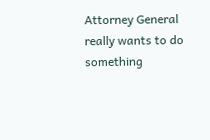Attorney General really wants to do something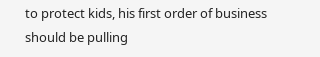to protect kids, his first order of business should be pulling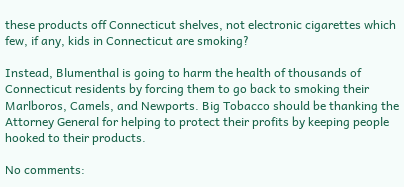these products off Connecticut shelves, not electronic cigarettes which few, if any, kids in Connecticut are smoking?

Instead, Blumenthal is going to harm the health of thousands of Connecticut residents by forcing them to go back to smoking their Marlboros, Camels, and Newports. Big Tobacco should be thanking the Attorney General for helping to protect their profits by keeping people hooked to their products.

No comments: